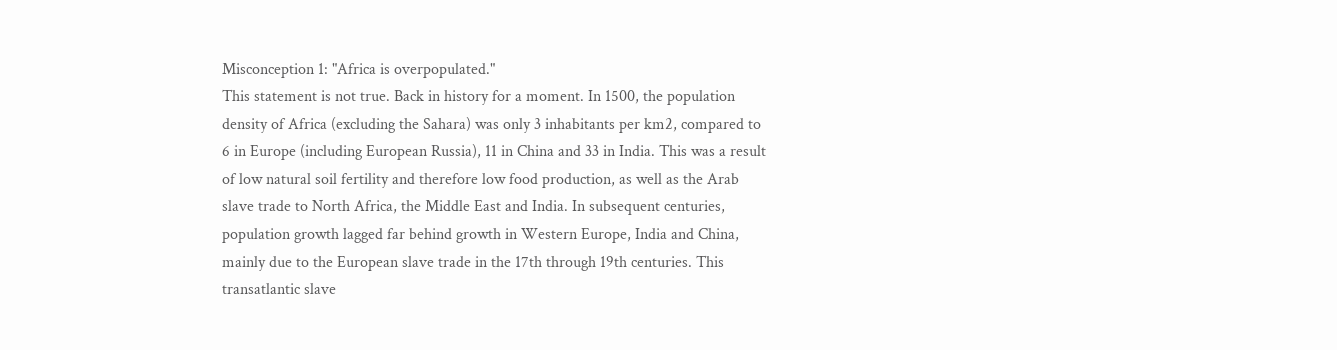Misconception 1: "Africa is overpopulated."
This statement is not true. Back in history for a moment. In 1500, the population density of Africa (excluding the Sahara) was only 3 inhabitants per km2, compared to 6 in Europe (including European Russia), 11 in China and 33 in India. This was a result of low natural soil fertility and therefore low food production, as well as the Arab slave trade to North Africa, the Middle East and India. In subsequent centuries, population growth lagged far behind growth in Western Europe, India and China, mainly due to the European slave trade in the 17th through 19th centuries. This transatlantic slave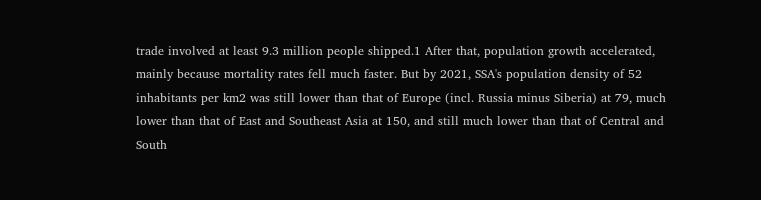trade involved at least 9.3 million people shipped.1 After that, population growth accelerated, mainly because mortality rates fell much faster. But by 2021, SSA's population density of 52 inhabitants per km2 was still lower than that of Europe (incl. Russia minus Siberia) at 79, much lower than that of East and Southeast Asia at 150, and still much lower than that of Central and South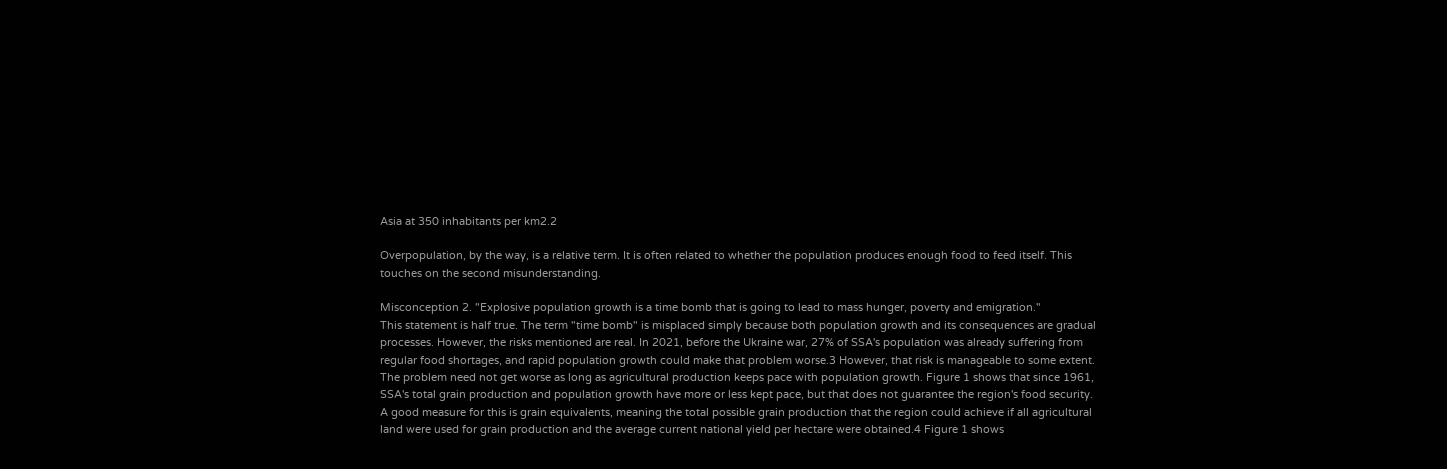Asia at 350 inhabitants per km2.2

Overpopulation, by the way, is a relative term. It is often related to whether the population produces enough food to feed itself. This touches on the second misunderstanding.

Misconception 2. "Explosive population growth is a time bomb that is going to lead to mass hunger, poverty and emigration."
This statement is half true. The term "time bomb" is misplaced simply because both population growth and its consequences are gradual processes. However, the risks mentioned are real. In 2021, before the Ukraine war, 27% of SSA's population was already suffering from regular food shortages, and rapid population growth could make that problem worse.3 However, that risk is manageable to some extent. The problem need not get worse as long as agricultural production keeps pace with population growth. Figure 1 shows that since 1961, SSA's total grain production and population growth have more or less kept pace, but that does not guarantee the region's food security. A good measure for this is grain equivalents, meaning the total possible grain production that the region could achieve if all agricultural land were used for grain production and the average current national yield per hectare were obtained.4 Figure 1 shows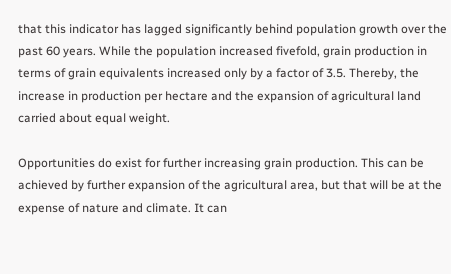that this indicator has lagged significantly behind population growth over the past 60 years. While the population increased fivefold, grain production in terms of grain equivalents increased only by a factor of 3.5. Thereby, the increase in production per hectare and the expansion of agricultural land carried about equal weight.

Opportunities do exist for further increasing grain production. This can be achieved by further expansion of the agricultural area, but that will be at the expense of nature and climate. It can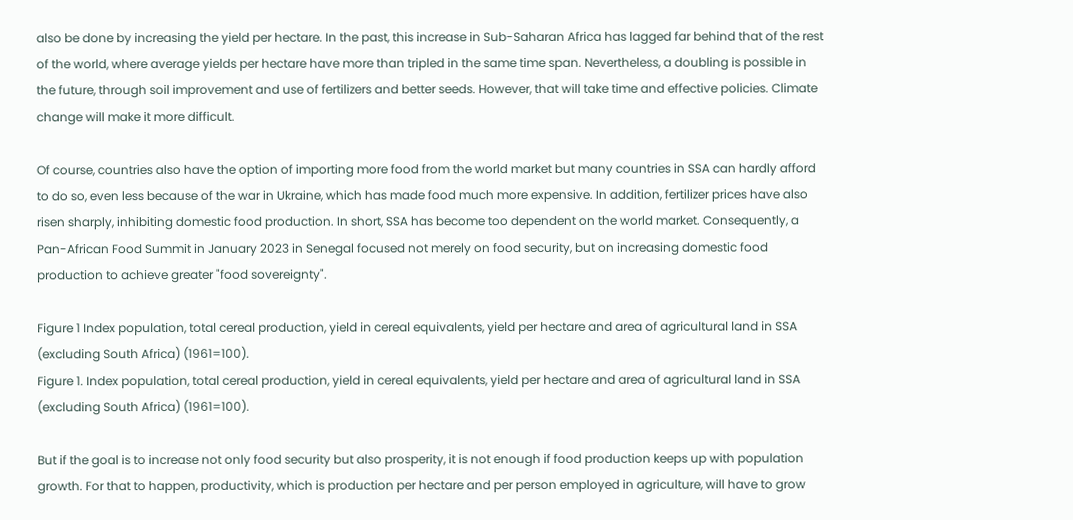also be done by increasing the yield per hectare. In the past, this increase in Sub-Saharan Africa has lagged far behind that of the rest of the world, where average yields per hectare have more than tripled in the same time span. Nevertheless, a doubling is possible in the future, through soil improvement and use of fertilizers and better seeds. However, that will take time and effective policies. Climate change will make it more difficult.

Of course, countries also have the option of importing more food from the world market but many countries in SSA can hardly afford to do so, even less because of the war in Ukraine, which has made food much more expensive. In addition, fertilizer prices have also risen sharply, inhibiting domestic food production. In short, SSA has become too dependent on the world market. Consequently, a Pan-African Food Summit in January 2023 in Senegal focused not merely on food security, but on increasing domestic food production to achieve greater "food sovereignty".

Figure 1 Index population, total cereal production, yield in cereal equivalents, yield per hectare and area of agricultural land in SSA (excluding South Africa) (1961=100).
Figure 1. Index population, total cereal production, yield in cereal equivalents, yield per hectare and area of agricultural land in SSA (excluding South Africa) (1961=100).

But if the goal is to increase not only food security but also prosperity, it is not enough if food production keeps up with population growth. For that to happen, productivity, which is production per hectare and per person employed in agriculture, will have to grow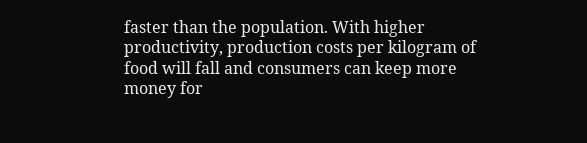faster than the population. With higher productivity, production costs per kilogram of food will fall and consumers can keep more money for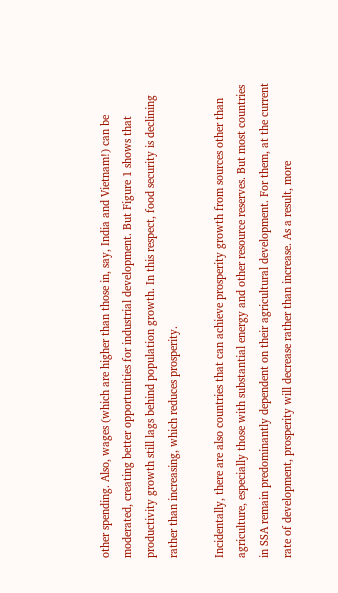other spending. Also, wages (which are higher than those in, say, India and Vietnam!) can be moderated, creating better opportunities for industrial development. But Figure 1 shows that productivity growth still lags behind population growth. In this respect, food security is declining rather than increasing, which reduces prosperity.

Incidentally, there are also countries that can achieve prosperity growth from sources other than agriculture, especially those with substantial energy and other resource reserves. But most countries in SSA remain predominantly dependent on their agricultural development. For them, at the current rate of development, prosperity will decrease rather than increase. As a result, more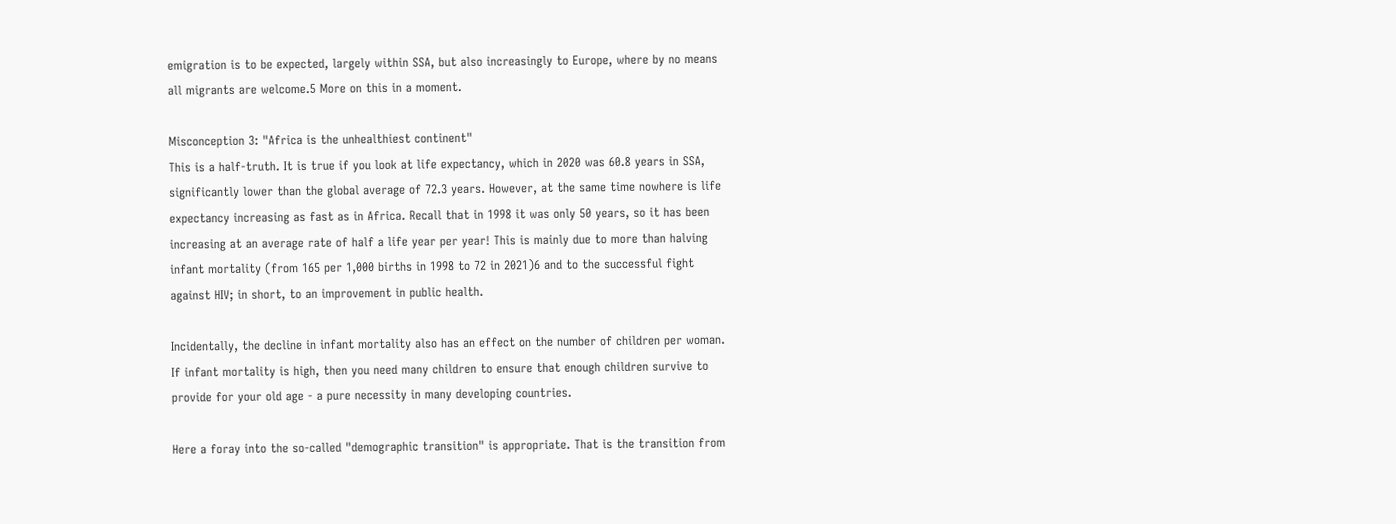emigration is to be expected, largely within SSA, but also increasingly to Europe, where by no means all migrants are welcome.5 More on this in a moment.

Misconception 3: "Africa is the unhealthiest continent"
This is a half-truth. It is true if you look at life expectancy, which in 2020 was 60.8 years in SSA, significantly lower than the global average of 72.3 years. However, at the same time nowhere is life expectancy increasing as fast as in Africa. Recall that in 1998 it was only 50 years, so it has been increasing at an average rate of half a life year per year! This is mainly due to more than halving infant mortality (from 165 per 1,000 births in 1998 to 72 in 2021)6 and to the successful fight against HIV; in short, to an improvement in public health.

Incidentally, the decline in infant mortality also has an effect on the number of children per woman. If infant mortality is high, then you need many children to ensure that enough children survive to provide for your old age - a pure necessity in many developing countries.

Here a foray into the so-called "demographic transition" is appropriate. That is the transition from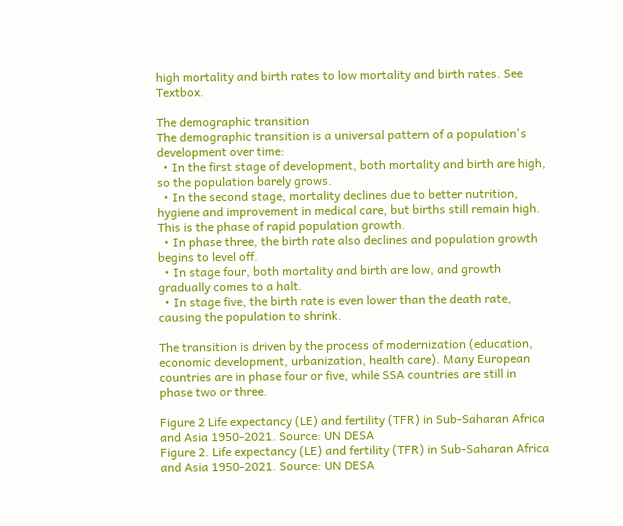high mortality and birth rates to low mortality and birth rates. See Textbox.

The demographic transition
The demographic transition is a universal pattern of a population's development over time:
  • In the first stage of development, both mortality and birth are high, so the population barely grows.
  • In the second stage, mortality declines due to better nutrition, hygiene and improvement in medical care, but births still remain high. This is the phase of rapid population growth.
  • In phase three, the birth rate also declines and population growth begins to level off.
  • In stage four, both mortality and birth are low, and growth gradually comes to a halt.
  • In stage five, the birth rate is even lower than the death rate, causing the population to shrink.

The transition is driven by the process of modernization (education, economic development, urbanization, health care). Many European countries are in phase four or five, while SSA countries are still in phase two or three.

Figure 2 Life expectancy (LE) and fertility (TFR) in Sub-Saharan Africa and Asia 1950-2021. Source: UN DESA
Figure 2. Life expectancy (LE) and fertility (TFR) in Sub-Saharan Africa and Asia 1950-2021. Source: UN DESA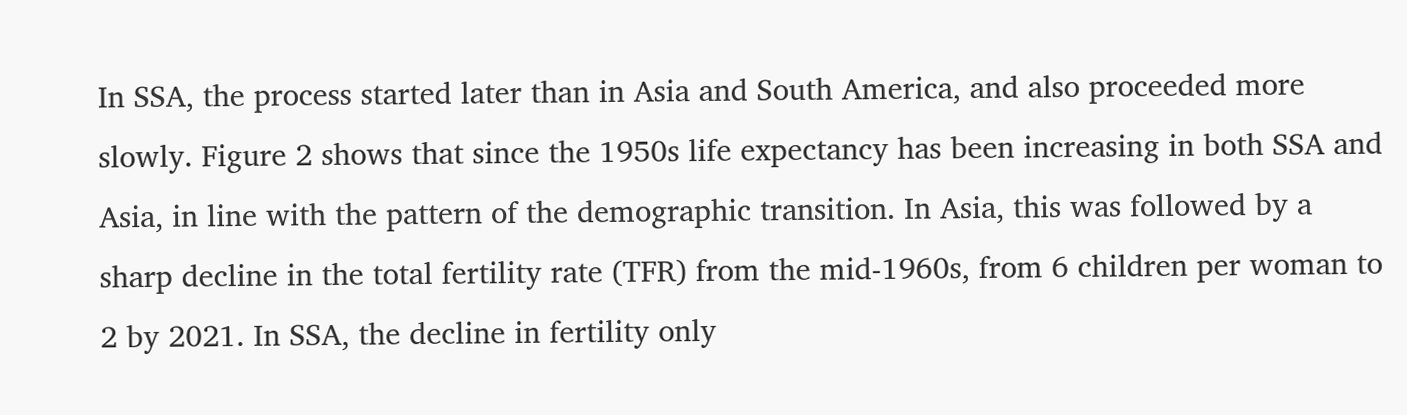In SSA, the process started later than in Asia and South America, and also proceeded more slowly. Figure 2 shows that since the 1950s life expectancy has been increasing in both SSA and Asia, in line with the pattern of the demographic transition. In Asia, this was followed by a sharp decline in the total fertility rate (TFR) from the mid-1960s, from 6 children per woman to 2 by 2021. In SSA, the decline in fertility only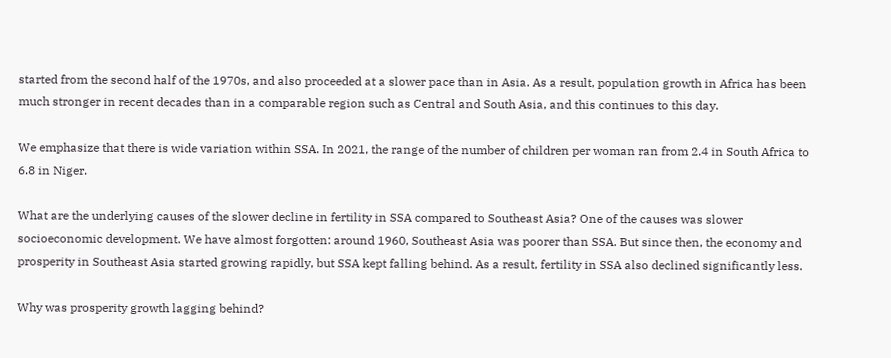started from the second half of the 1970s, and also proceeded at a slower pace than in Asia. As a result, population growth in Africa has been much stronger in recent decades than in a comparable region such as Central and South Asia, and this continues to this day.

We emphasize that there is wide variation within SSA. In 2021, the range of the number of children per woman ran from 2.4 in South Africa to 6.8 in Niger.

What are the underlying causes of the slower decline in fertility in SSA compared to Southeast Asia? One of the causes was slower socioeconomic development. We have almost forgotten: around 1960, Southeast Asia was poorer than SSA. But since then, the economy and prosperity in Southeast Asia started growing rapidly, but SSA kept falling behind. As a result, fertility in SSA also declined significantly less.

Why was prosperity growth lagging behind?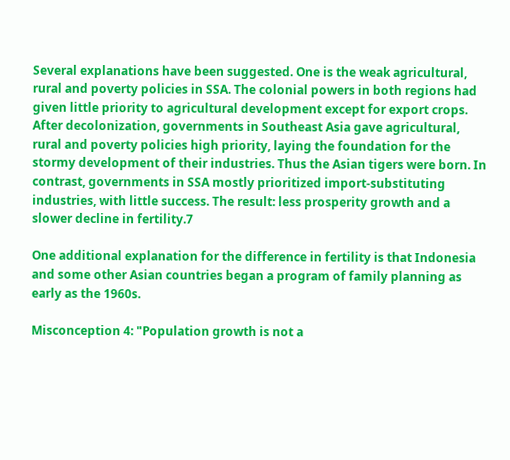Several explanations have been suggested. One is the weak agricultural, rural and poverty policies in SSA. The colonial powers in both regions had given little priority to agricultural development except for export crops. After decolonization, governments in Southeast Asia gave agricultural, rural and poverty policies high priority, laying the foundation for the stormy development of their industries. Thus the Asian tigers were born. In contrast, governments in SSA mostly prioritized import-substituting industries, with little success. The result: less prosperity growth and a slower decline in fertility.7

One additional explanation for the difference in fertility is that Indonesia and some other Asian countries began a program of family planning as early as the 1960s.

Misconception 4: "Population growth is not a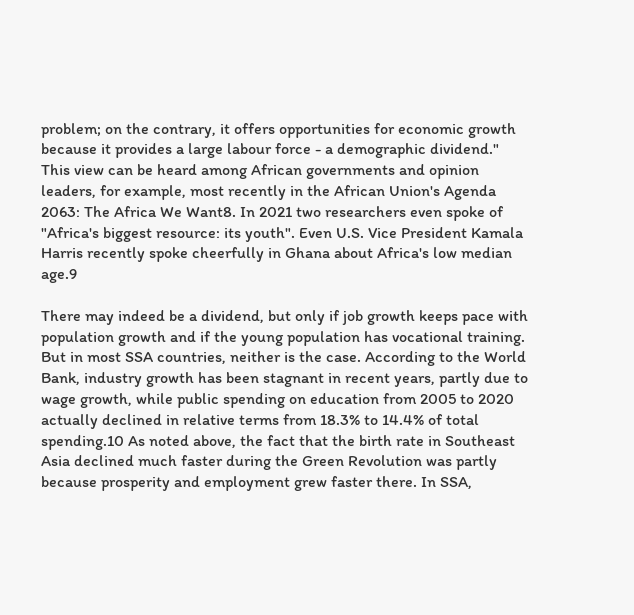problem; on the contrary, it offers opportunities for economic growth because it provides a large labour force - a demographic dividend."
This view can be heard among African governments and opinion leaders, for example, most recently in the African Union's Agenda 2063: The Africa We Want8. In 2021 two researchers even spoke of "Africa's biggest resource: its youth". Even U.S. Vice President Kamala Harris recently spoke cheerfully in Ghana about Africa's low median age.9

There may indeed be a dividend, but only if job growth keeps pace with population growth and if the young population has vocational training. But in most SSA countries, neither is the case. According to the World Bank, industry growth has been stagnant in recent years, partly due to wage growth, while public spending on education from 2005 to 2020 actually declined in relative terms from 18.3% to 14.4% of total spending.10 As noted above, the fact that the birth rate in Southeast Asia declined much faster during the Green Revolution was partly because prosperity and employment grew faster there. In SSA,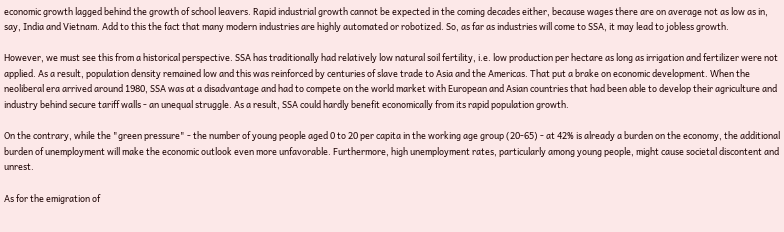economic growth lagged behind the growth of school leavers. Rapid industrial growth cannot be expected in the coming decades either, because wages there are on average not as low as in, say, India and Vietnam. Add to this the fact that many modern industries are highly automated or robotized. So, as far as industries will come to SSA, it may lead to jobless growth.

However, we must see this from a historical perspective. SSA has traditionally had relatively low natural soil fertility, i.e. low production per hectare as long as irrigation and fertilizer were not applied. As a result, population density remained low and this was reinforced by centuries of slave trade to Asia and the Americas. That put a brake on economic development. When the neoliberal era arrived around 1980, SSA was at a disadvantage and had to compete on the world market with European and Asian countries that had been able to develop their agriculture and industry behind secure tariff walls - an unequal struggle. As a result, SSA could hardly benefit economically from its rapid population growth.

On the contrary, while the "green pressure" - the number of young people aged 0 to 20 per capita in the working age group (20-65) - at 42% is already a burden on the economy, the additional burden of unemployment will make the economic outlook even more unfavorable. Furthermore, high unemployment rates, particularly among young people, might cause societal discontent and unrest.

As for the emigration of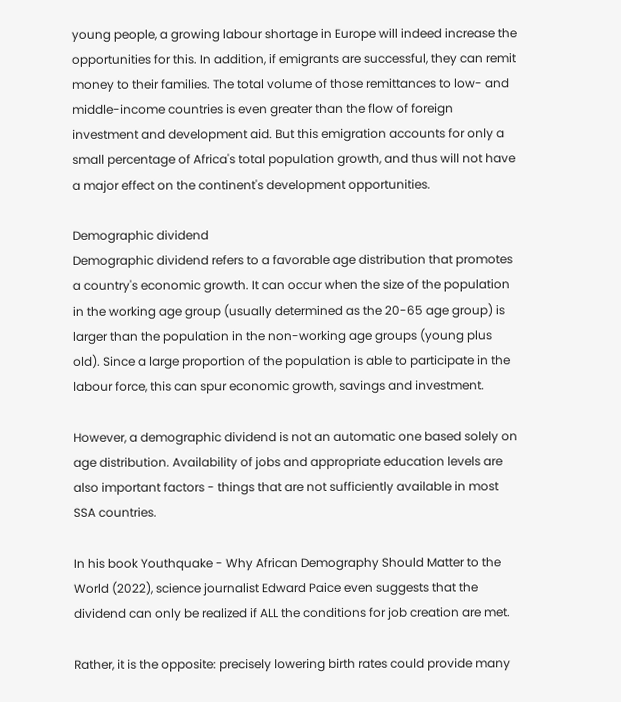young people, a growing labour shortage in Europe will indeed increase the opportunities for this. In addition, if emigrants are successful, they can remit money to their families. The total volume of those remittances to low- and middle-income countries is even greater than the flow of foreign investment and development aid. But this emigration accounts for only a small percentage of Africa's total population growth, and thus will not have a major effect on the continent's development opportunities.

Demographic dividend
Demographic dividend refers to a favorable age distribution that promotes a country's economic growth. It can occur when the size of the population in the working age group (usually determined as the 20-65 age group) is larger than the population in the non-working age groups (young plus old). Since a large proportion of the population is able to participate in the labour force, this can spur economic growth, savings and investment.

However, a demographic dividend is not an automatic one based solely on age distribution. Availability of jobs and appropriate education levels are also important factors - things that are not sufficiently available in most SSA countries.

In his book Youthquake - Why African Demography Should Matter to the World (2022), science journalist Edward Paice even suggests that the dividend can only be realized if ALL the conditions for job creation are met.

Rather, it is the opposite: precisely lowering birth rates could provide many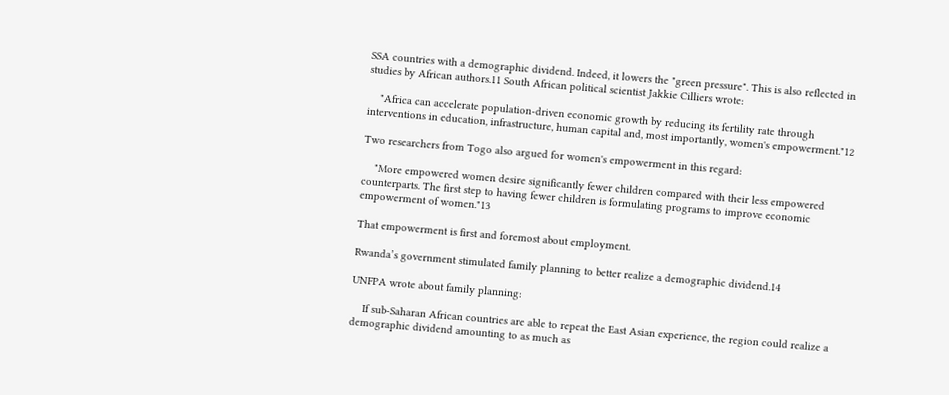SSA countries with a demographic dividend. Indeed, it lowers the "green pressure". This is also reflected in studies by African authors.11 South African political scientist Jakkie Cilliers wrote:

    "Africa can accelerate population-driven economic growth by reducing its fertility rate through interventions in education, infrastructure, human capital and, most importantly, women's empowerment."12

Two researchers from Togo also argued for women's empowerment in this regard:

    "More empowered women desire significantly fewer children compared with their less empowered counterparts. The first step to having fewer children is formulating programs to improve economic empowerment of women."13

That empowerment is first and foremost about employment.

Rwanda’s government stimulated family planning to better realize a demographic dividend.14

UNFPA wrote about family planning:

    If sub-Saharan African countries are able to repeat the East Asian experience, the region could realize a demographic dividend amounting to as much as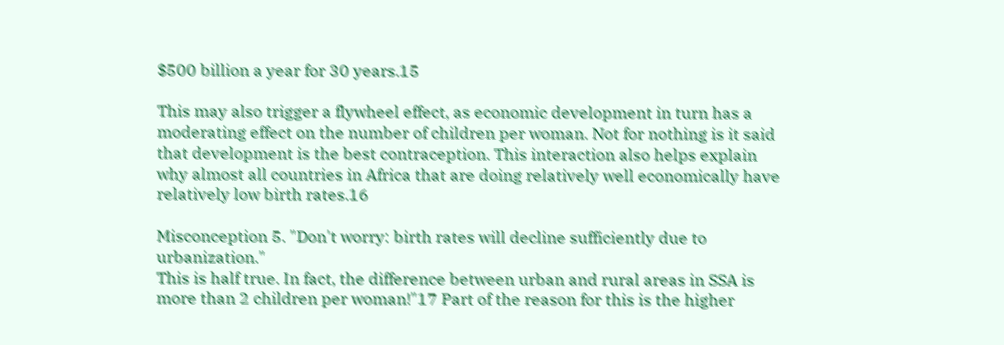$500 billion a year for 30 years.15

This may also trigger a flywheel effect, as economic development in turn has a moderating effect on the number of children per woman. Not for nothing is it said that development is the best contraception. This interaction also helps explain why almost all countries in Africa that are doing relatively well economically have relatively low birth rates.16

Misconception 5. "Don't worry: birth rates will decline sufficiently due to urbanization."
This is half true. In fact, the difference between urban and rural areas in SSA is more than 2 children per woman!"17 Part of the reason for this is the higher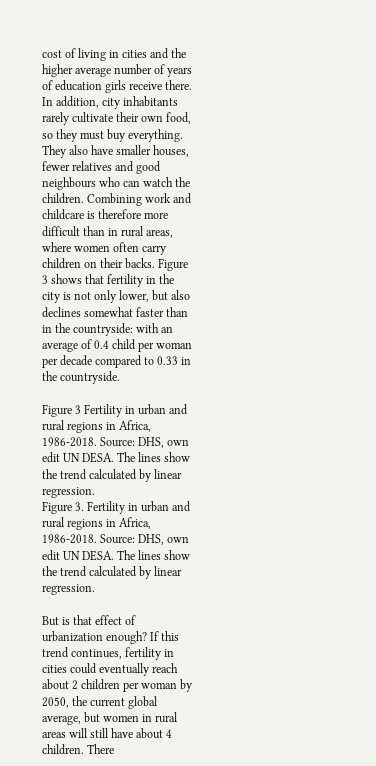cost of living in cities and the higher average number of years of education girls receive there. In addition, city inhabitants rarely cultivate their own food, so they must buy everything. They also have smaller houses, fewer relatives and good neighbours who can watch the children. Combining work and childcare is therefore more difficult than in rural areas, where women often carry children on their backs. Figure 3 shows that fertility in the city is not only lower, but also declines somewhat faster than in the countryside: with an average of 0.4 child per woman per decade compared to 0.33 in the countryside.

Figure 3 Fertility in urban and rural regions in Africa, 1986-2018. Source: DHS, own edit UN DESA. The lines show the trend calculated by linear regression.
Figure 3. Fertility in urban and rural regions in Africa, 1986-2018. Source: DHS, own edit UN DESA. The lines show the trend calculated by linear regression.

But is that effect of urbanization enough? If this trend continues, fertility in cities could eventually reach about 2 children per woman by 2050, the current global average, but women in rural areas will still have about 4 children. There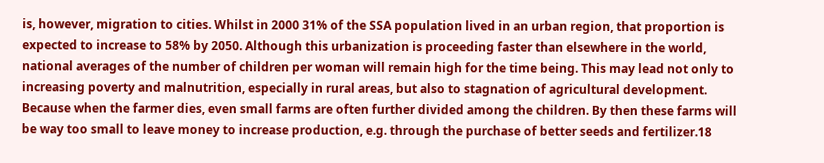is, however, migration to cities. Whilst in 2000 31% of the SSA population lived in an urban region, that proportion is expected to increase to 58% by 2050. Although this urbanization is proceeding faster than elsewhere in the world, national averages of the number of children per woman will remain high for the time being. This may lead not only to increasing poverty and malnutrition, especially in rural areas, but also to stagnation of agricultural development. Because when the farmer dies, even small farms are often further divided among the children. By then these farms will be way too small to leave money to increase production, e.g. through the purchase of better seeds and fertilizer.18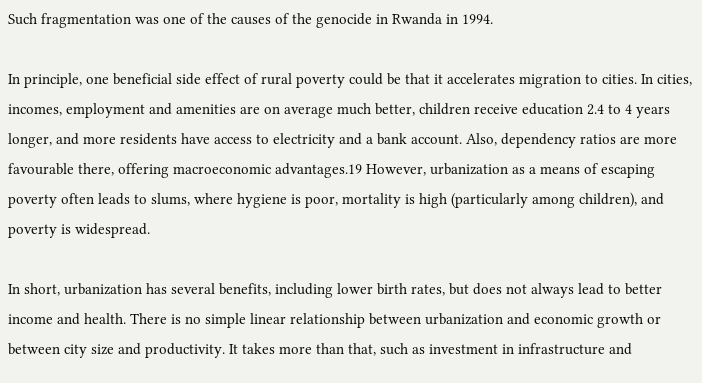Such fragmentation was one of the causes of the genocide in Rwanda in 1994.

In principle, one beneficial side effect of rural poverty could be that it accelerates migration to cities. In cities, incomes, employment and amenities are on average much better, children receive education 2.4 to 4 years longer, and more residents have access to electricity and a bank account. Also, dependency ratios are more favourable there, offering macroeconomic advantages.19 However, urbanization as a means of escaping poverty often leads to slums, where hygiene is poor, mortality is high (particularly among children), and poverty is widespread.

In short, urbanization has several benefits, including lower birth rates, but does not always lead to better income and health. There is no simple linear relationship between urbanization and economic growth or between city size and productivity. It takes more than that, such as investment in infrastructure and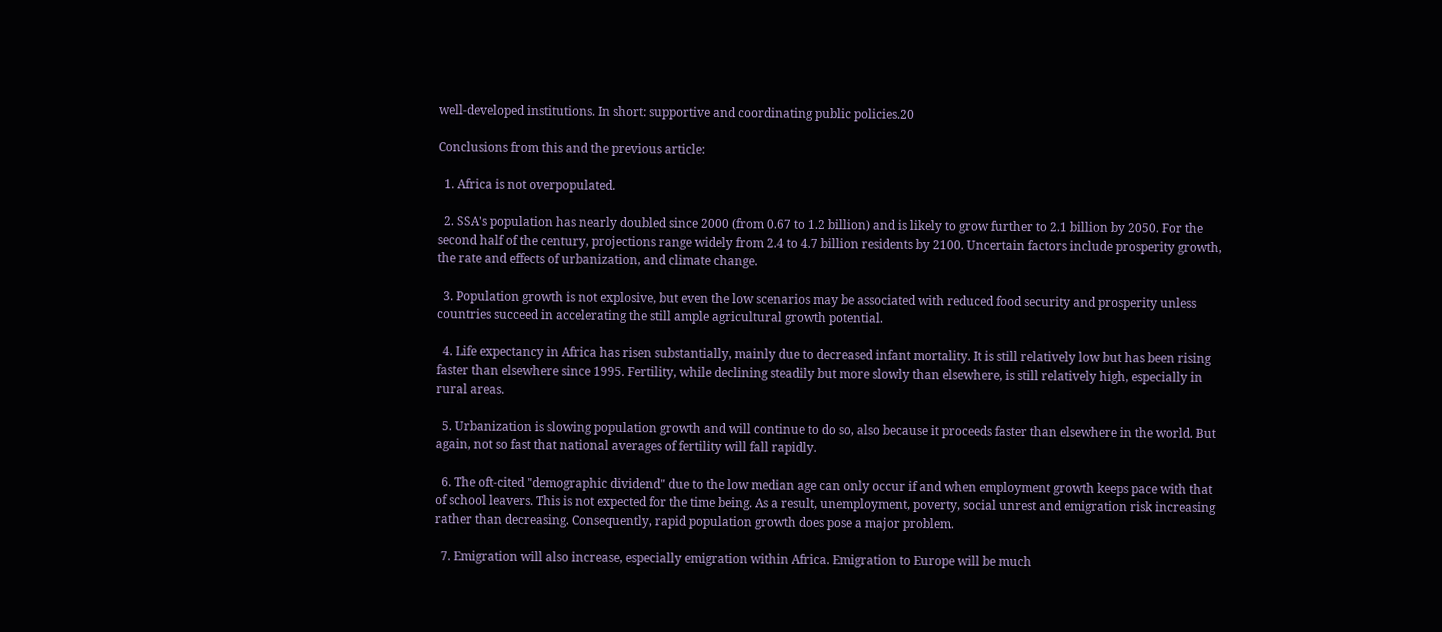well-developed institutions. In short: supportive and coordinating public policies.20

Conclusions from this and the previous article:

  1. Africa is not overpopulated.

  2. SSA's population has nearly doubled since 2000 (from 0.67 to 1.2 billion) and is likely to grow further to 2.1 billion by 2050. For the second half of the century, projections range widely from 2.4 to 4.7 billion residents by 2100. Uncertain factors include prosperity growth, the rate and effects of urbanization, and climate change.

  3. Population growth is not explosive, but even the low scenarios may be associated with reduced food security and prosperity unless countries succeed in accelerating the still ample agricultural growth potential.

  4. Life expectancy in Africa has risen substantially, mainly due to decreased infant mortality. It is still relatively low but has been rising faster than elsewhere since 1995. Fertility, while declining steadily but more slowly than elsewhere, is still relatively high, especially in rural areas.

  5. Urbanization is slowing population growth and will continue to do so, also because it proceeds faster than elsewhere in the world. But again, not so fast that national averages of fertility will fall rapidly.

  6. The oft-cited "demographic dividend" due to the low median age can only occur if and when employment growth keeps pace with that of school leavers. This is not expected for the time being. As a result, unemployment, poverty, social unrest and emigration risk increasing rather than decreasing. Consequently, rapid population growth does pose a major problem.

  7. Emigration will also increase, especially emigration within Africa. Emigration to Europe will be much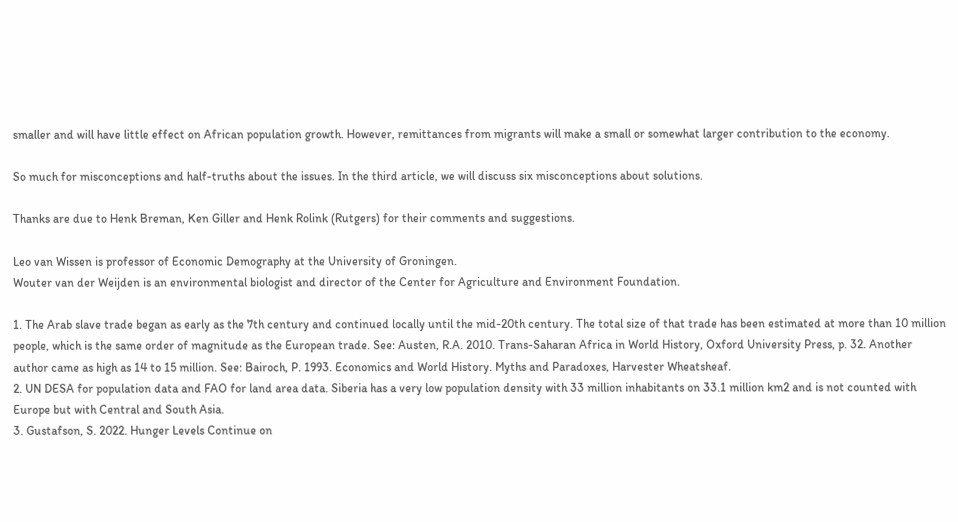smaller and will have little effect on African population growth. However, remittances from migrants will make a small or somewhat larger contribution to the economy.

So much for misconceptions and half-truths about the issues. In the third article, we will discuss six misconceptions about solutions.

Thanks are due to Henk Breman, Ken Giller and Henk Rolink (Rutgers) for their comments and suggestions.

Leo van Wissen is professor of Economic Demography at the University of Groningen.
Wouter van der Weijden is an environmental biologist and director of the Center for Agriculture and Environment Foundation.

1. The Arab slave trade began as early as the 7th century and continued locally until the mid-20th century. The total size of that trade has been estimated at more than 10 million people, which is the same order of magnitude as the European trade. See: Austen, R.A. 2010. Trans-Saharan Africa in World History, Oxford University Press, p. 32. Another author came as high as 14 to 15 million. See: Bairoch, P. 1993. Economics and World History. Myths and Paradoxes, Harvester Wheatsheaf.
2. UN DESA for population data and FAO for land area data. Siberia has a very low population density with 33 million inhabitants on 33.1 million km2 and is not counted with Europe but with Central and South Asia.
3. Gustafson, S. 2022. Hunger Levels Continue on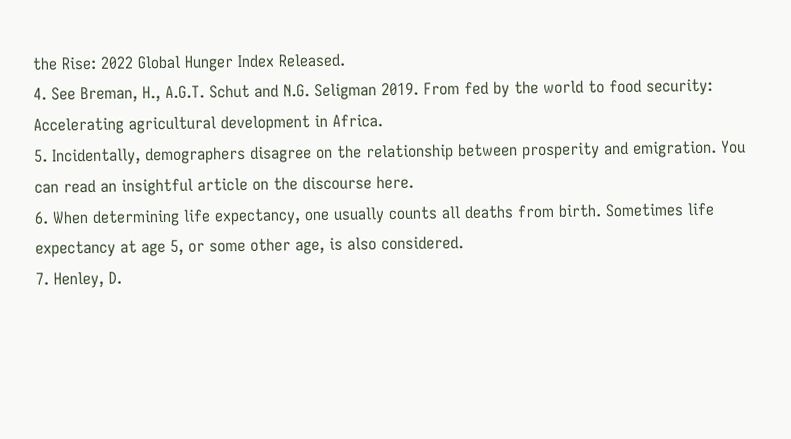the Rise: 2022 Global Hunger Index Released.
4. See Breman, H., A.G.T. Schut and N.G. Seligman 2019. From fed by the world to food security: Accelerating agricultural development in Africa.
5. Incidentally, demographers disagree on the relationship between prosperity and emigration. You can read an insightful article on the discourse here.
6. When determining life expectancy, one usually counts all deaths from birth. Sometimes life expectancy at age 5, or some other age, is also considered.
7. Henley, D.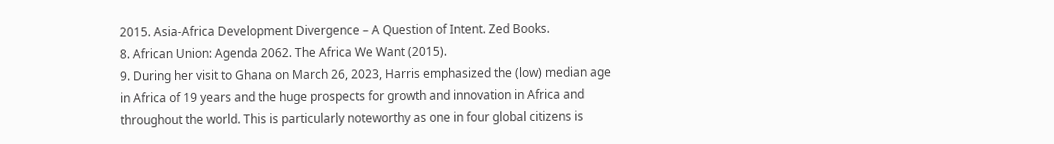2015. Asia-Africa Development Divergence – A Question of Intent. Zed Books.
8. African Union: Agenda 2062. The Africa We Want (2015).
9. During her visit to Ghana on March 26, 2023, Harris emphasized the (low) median age in Africa of 19 years and the huge prospects for growth and innovation in Africa and throughout the world. This is particularly noteworthy as one in four global citizens is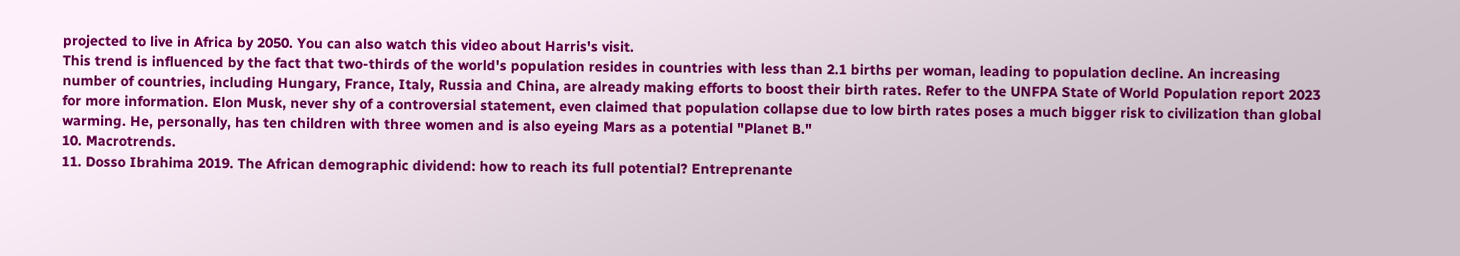projected to live in Africa by 2050. You can also watch this video about Harris's visit.
This trend is influenced by the fact that two-thirds of the world's population resides in countries with less than 2.1 births per woman, leading to population decline. An increasing number of countries, including Hungary, France, Italy, Russia and China, are already making efforts to boost their birth rates. Refer to the UNFPA State of World Population report 2023 for more information. Elon Musk, never shy of a controversial statement, even claimed that population collapse due to low birth rates poses a much bigger risk to civilization than global warming. He, personally, has ten children with three women and is also eyeing Mars as a potential "Planet B."
10. Macrotrends.
11. Dosso Ibrahima 2019. The African demographic dividend: how to reach its full potential? Entreprenante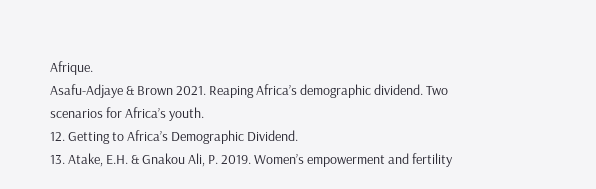Afrique.
Asafu-Adjaye & Brown 2021. Reaping Africa’s demographic dividend. Two scenarios for Africa’s youth.
12. Getting to Africa’s Demographic Dividend.
13. Atake, E.H. & Gnakou Ali, P. 2019. Women’s empowerment and fertility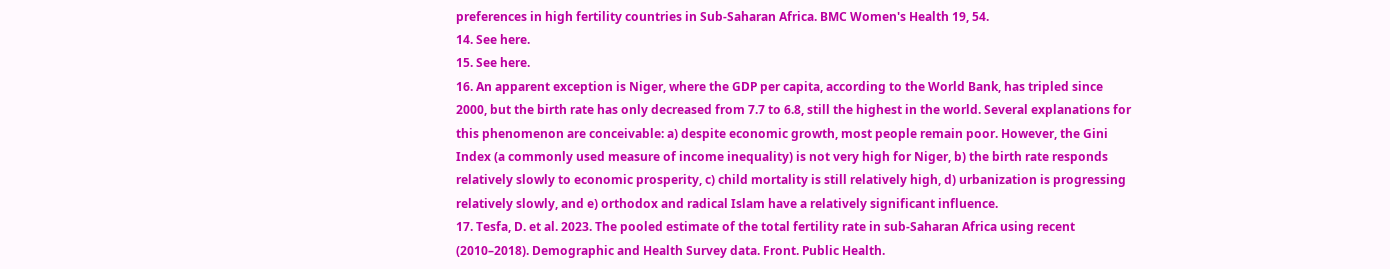preferences in high fertility countries in Sub-Saharan Africa. BMC Women's Health 19, 54.
14. See here.
15. See here.
16. An apparent exception is Niger, where the GDP per capita, according to the World Bank, has tripled since 2000, but the birth rate has only decreased from 7.7 to 6.8, still the highest in the world. Several explanations for this phenomenon are conceivable: a) despite economic growth, most people remain poor. However, the Gini Index (a commonly used measure of income inequality) is not very high for Niger, b) the birth rate responds relatively slowly to economic prosperity, c) child mortality is still relatively high, d) urbanization is progressing relatively slowly, and e) orthodox and radical Islam have a relatively significant influence.
17. Tesfa, D. et al. 2023. The pooled estimate of the total fertility rate in sub-Saharan Africa using recent (2010–2018). Demographic and Health Survey data. Front. Public Health.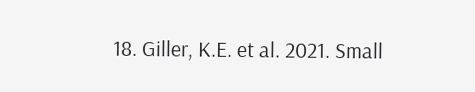18. Giller, K.E. et al. 2021. Small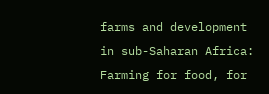farms and development in sub-Saharan Africa: Farming for food, for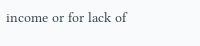income or for lack of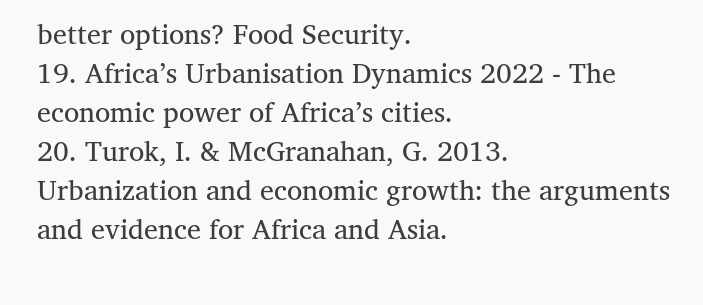better options? Food Security.
19. Africa’s Urbanisation Dynamics 2022 - The economic power of Africa’s cities.
20. Turok, I. & McGranahan, G. 2013. Urbanization and economic growth: the arguments and evidence for Africa and Asia.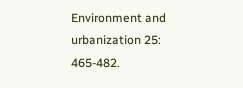Environment and urbanization 25: 465-482.